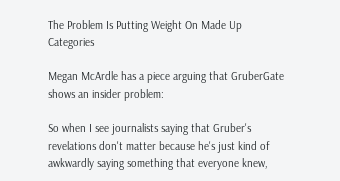The Problem Is Putting Weight On Made Up Categories

Megan McArdle has a piece arguing that GruberGate shows an insider problem:

So when I see journalists saying that Gruber's revelations don't matter because he's just kind of awkwardly saying something that everyone knew,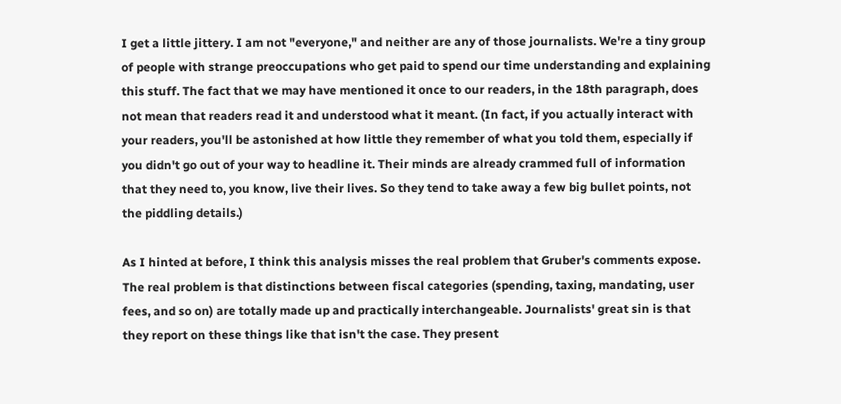I get a little jittery. I am not "everyone," and neither are any of those journalists. We're a tiny group of people with strange preoccupations who get paid to spend our time understanding and explaining this stuff. The fact that we may have mentioned it once to our readers, in the 18th paragraph, does not mean that readers read it and understood what it meant. (In fact, if you actually interact with your readers, you'll be astonished at how little they remember of what you told them, especially if you didn't go out of your way to headline it. Their minds are already crammed full of information that they need to, you know, live their lives. So they tend to take away a few big bullet points, not the piddling details.)

As I hinted at before, I think this analysis misses the real problem that Gruber's comments expose. The real problem is that distinctions between fiscal categories (spending, taxing, mandating, user fees, and so on) are totally made up and practically interchangeable. Journalists' great sin is that they report on these things like that isn't the case. They present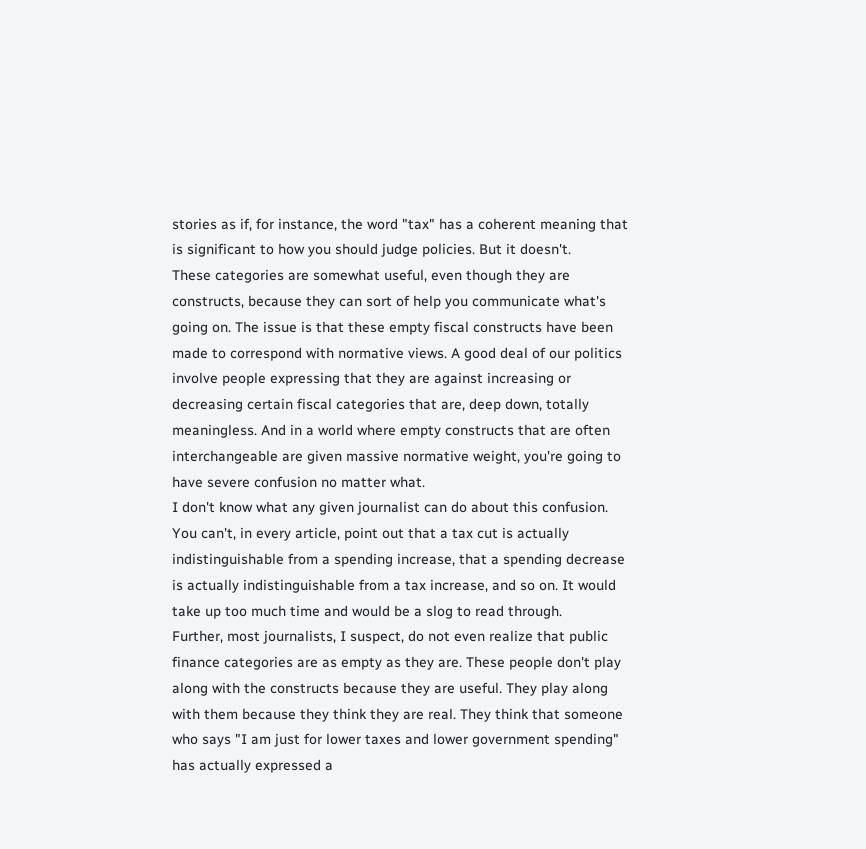stories as if, for instance, the word "tax" has a coherent meaning that is significant to how you should judge policies. But it doesn't.
These categories are somewhat useful, even though they are constructs, because they can sort of help you communicate what's going on. The issue is that these empty fiscal constructs have been made to correspond with normative views. A good deal of our politics involve people expressing that they are against increasing or decreasing certain fiscal categories that are, deep down, totally meaningless. And in a world where empty constructs that are often interchangeable are given massive normative weight, you're going to have severe confusion no matter what.
I don't know what any given journalist can do about this confusion. You can't, in every article, point out that a tax cut is actually indistinguishable from a spending increase, that a spending decrease is actually indistinguishable from a tax increase, and so on. It would take up too much time and would be a slog to read through.
Further, most journalists, I suspect, do not even realize that public finance categories are as empty as they are. These people don't play along with the constructs because they are useful. They play along with them because they think they are real. They think that someone who says "I am just for lower taxes and lower government spending" has actually expressed a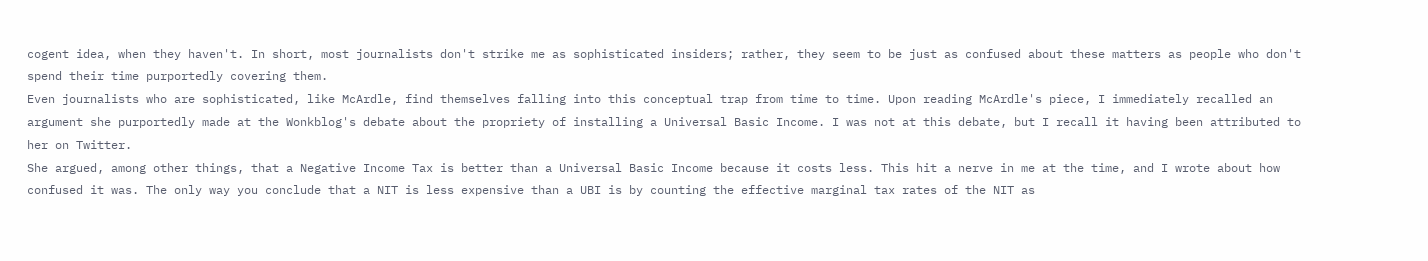cogent idea, when they haven't. In short, most journalists don't strike me as sophisticated insiders; rather, they seem to be just as confused about these matters as people who don't spend their time purportedly covering them.
Even journalists who are sophisticated, like McArdle, find themselves falling into this conceptual trap from time to time. Upon reading McArdle's piece, I immediately recalled an argument she purportedly made at the Wonkblog's debate about the propriety of installing a Universal Basic Income. I was not at this debate, but I recall it having been attributed to her on Twitter.
She argued, among other things, that a Negative Income Tax is better than a Universal Basic Income because it costs less. This hit a nerve in me at the time, and I wrote about how confused it was. The only way you conclude that a NIT is less expensive than a UBI is by counting the effective marginal tax rates of the NIT as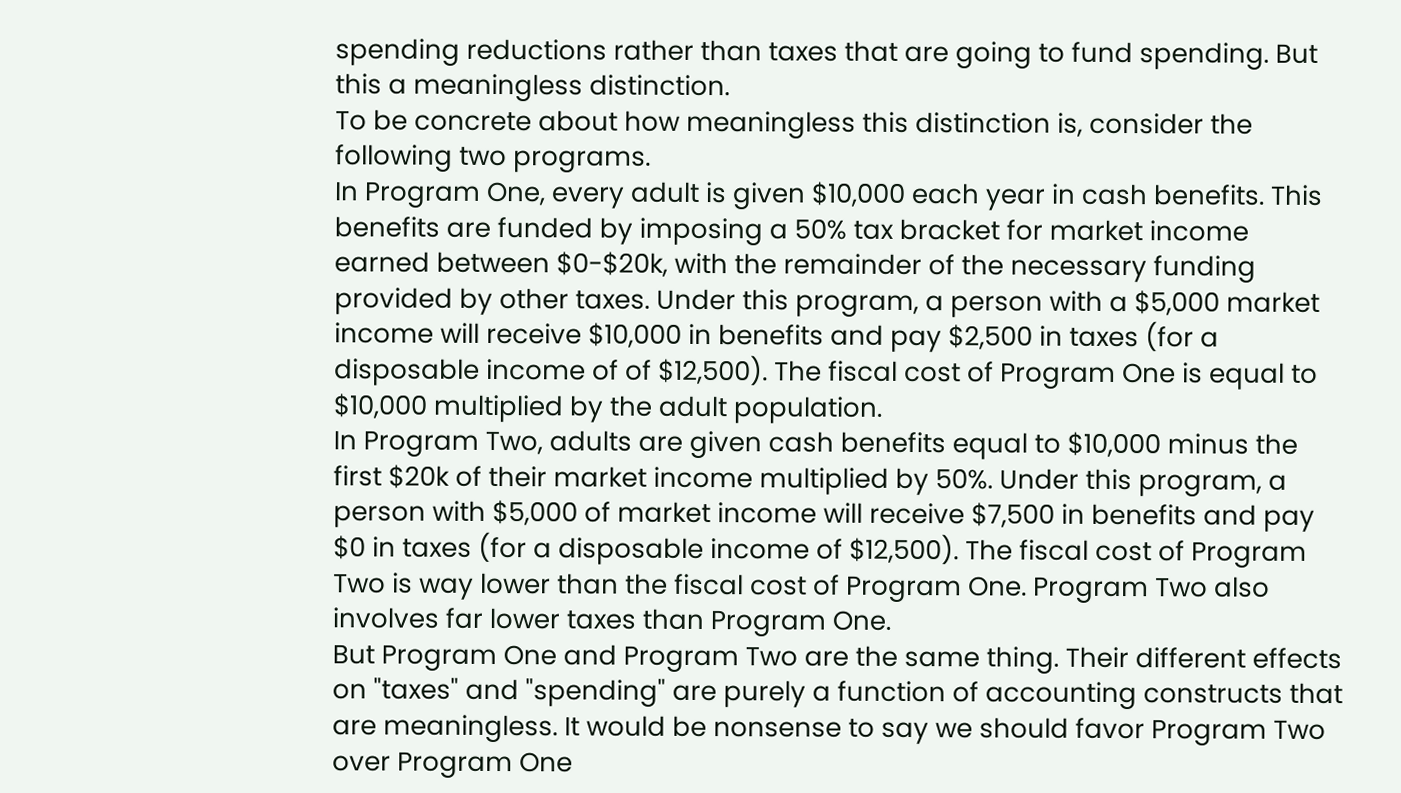spending reductions rather than taxes that are going to fund spending. But this a meaningless distinction.
To be concrete about how meaningless this distinction is, consider the following two programs.
In Program One, every adult is given $10,000 each year in cash benefits. This benefits are funded by imposing a 50% tax bracket for market income earned between $0-$20k, with the remainder of the necessary funding provided by other taxes. Under this program, a person with a $5,000 market income will receive $10,000 in benefits and pay $2,500 in taxes (for a disposable income of of $12,500). The fiscal cost of Program One is equal to $10,000 multiplied by the adult population.
In Program Two, adults are given cash benefits equal to $10,000 minus the first $20k of their market income multiplied by 50%. Under this program, a person with $5,000 of market income will receive $7,500 in benefits and pay $0 in taxes (for a disposable income of $12,500). The fiscal cost of Program Two is way lower than the fiscal cost of Program One. Program Two also involves far lower taxes than Program One.
But Program One and Program Two are the same thing. Their different effects on "taxes" and "spending" are purely a function of accounting constructs that are meaningless. It would be nonsense to say we should favor Program Two over Program One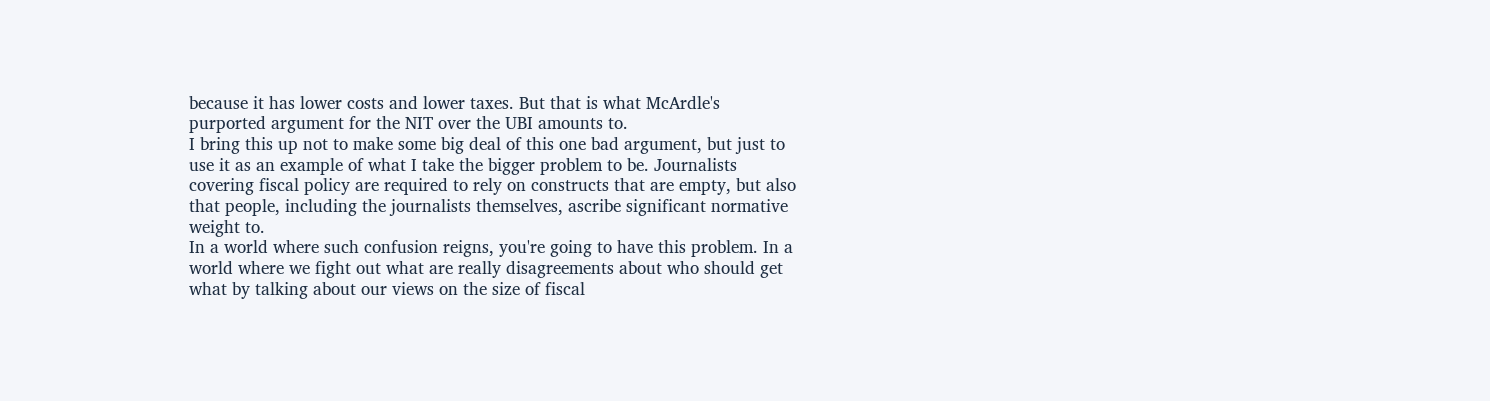because it has lower costs and lower taxes. But that is what McArdle's purported argument for the NIT over the UBI amounts to.
I bring this up not to make some big deal of this one bad argument, but just to use it as an example of what I take the bigger problem to be. Journalists covering fiscal policy are required to rely on constructs that are empty, but also that people, including the journalists themselves, ascribe significant normative weight to.
In a world where such confusion reigns, you're going to have this problem. In a world where we fight out what are really disagreements about who should get what by talking about our views on the size of fiscal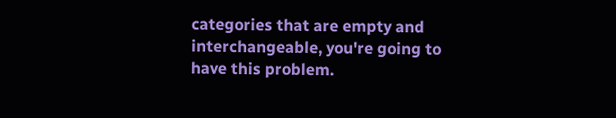categories that are empty and interchangeable, you're going to have this problem.